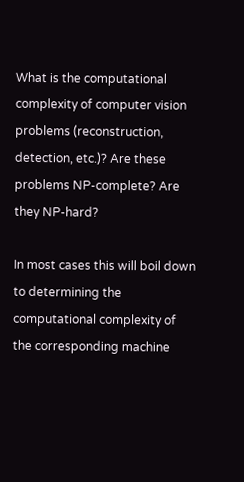What is the computational complexity of computer vision problems (reconstruction, detection, etc.)? Are these problems NP-complete? Are they NP-hard?

In most cases this will boil down to determining the computational complexity of the corresponding machine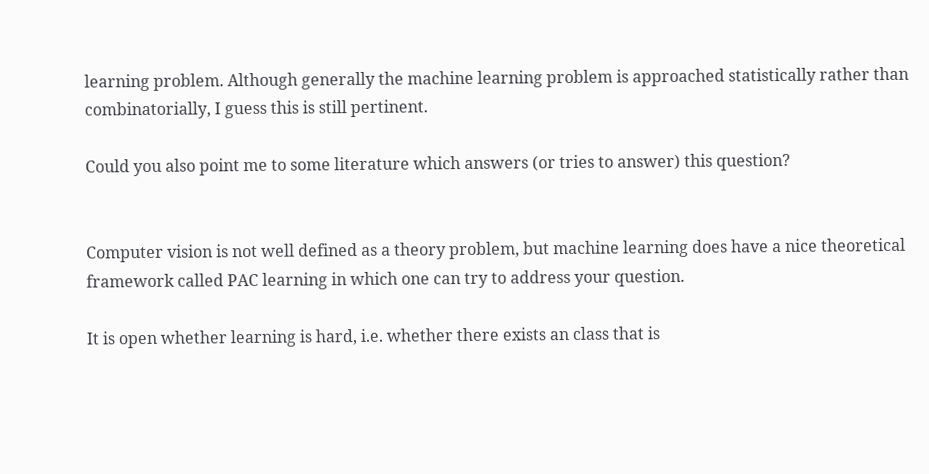learning problem. Although generally the machine learning problem is approached statistically rather than combinatorially, I guess this is still pertinent.

Could you also point me to some literature which answers (or tries to answer) this question?


Computer vision is not well defined as a theory problem, but machine learning does have a nice theoretical framework called PAC learning in which one can try to address your question.

It is open whether learning is hard, i.e. whether there exists an class that is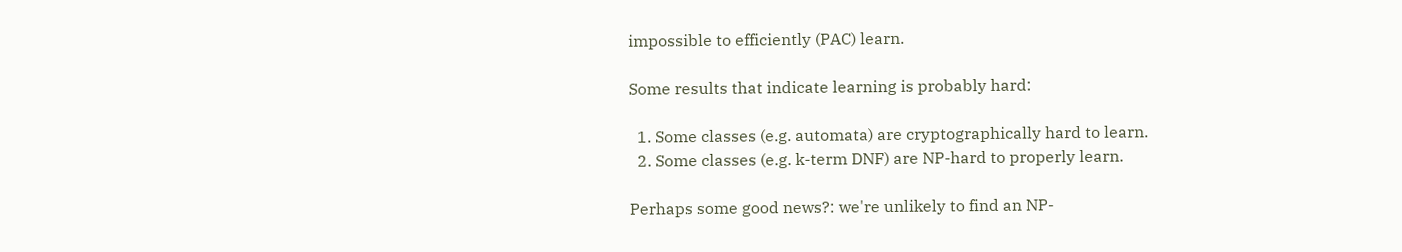impossible to efficiently (PAC) learn.

Some results that indicate learning is probably hard:

  1. Some classes (e.g. automata) are cryptographically hard to learn.
  2. Some classes (e.g. k-term DNF) are NP-hard to properly learn.

Perhaps some good news?: we're unlikely to find an NP-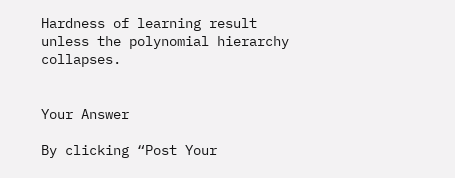Hardness of learning result unless the polynomial hierarchy collapses.


Your Answer

By clicking “Post Your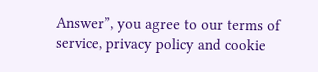Answer”, you agree to our terms of service, privacy policy and cookie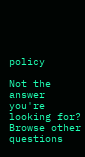policy

Not the answer you're looking for? Browse other questions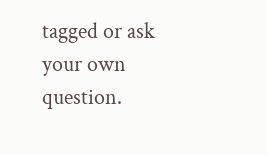tagged or ask your own question.